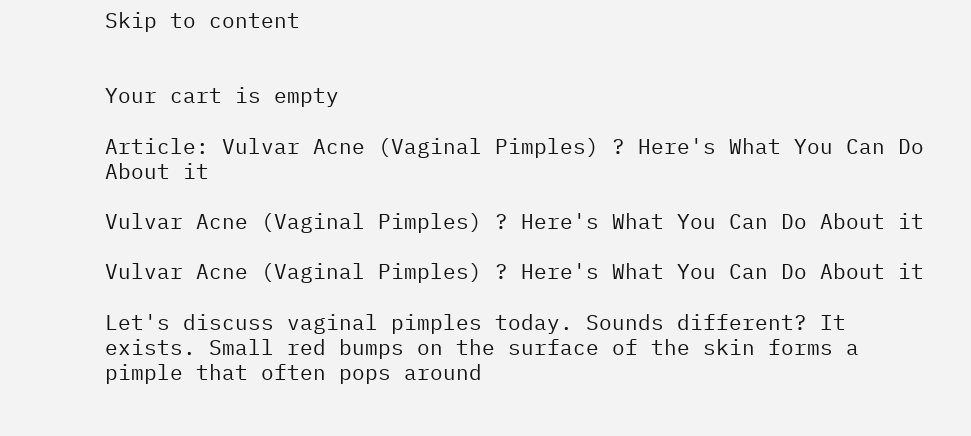Skip to content


Your cart is empty

Article: Vulvar Acne (Vaginal Pimples) ? Here's What You Can Do About it

Vulvar Acne (Vaginal Pimples) ? Here's What You Can Do About it

Vulvar Acne (Vaginal Pimples) ? Here's What You Can Do About it

Let's discuss vaginal pimples today. Sounds different? It exists. Small red bumps on the surface of the skin forms a pimple that often pops around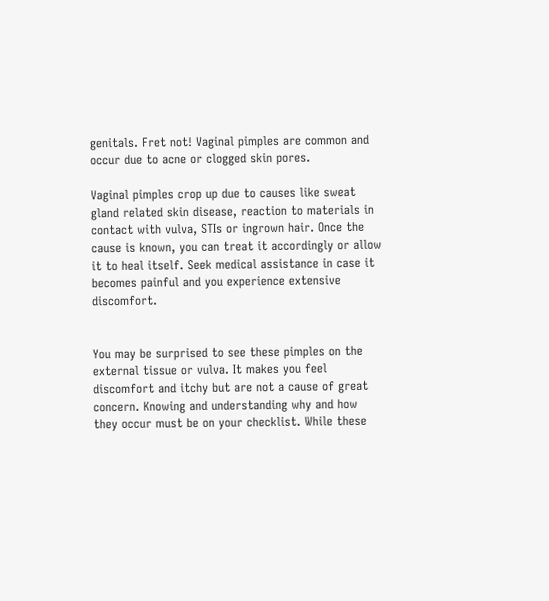genitals. Fret not! Vaginal pimples are common and occur due to acne or clogged skin pores.

Vaginal pimples crop up due to causes like sweat gland related skin disease, reaction to materials in contact with vulva, STIs or ingrown hair. Once the cause is known, you can treat it accordingly or allow it to heal itself. Seek medical assistance in case it becomes painful and you experience extensive discomfort.


You may be surprised to see these pimples on the external tissue or vulva. It makes you feel discomfort and itchy but are not a cause of great concern. Knowing and understanding why and how they occur must be on your checklist. While these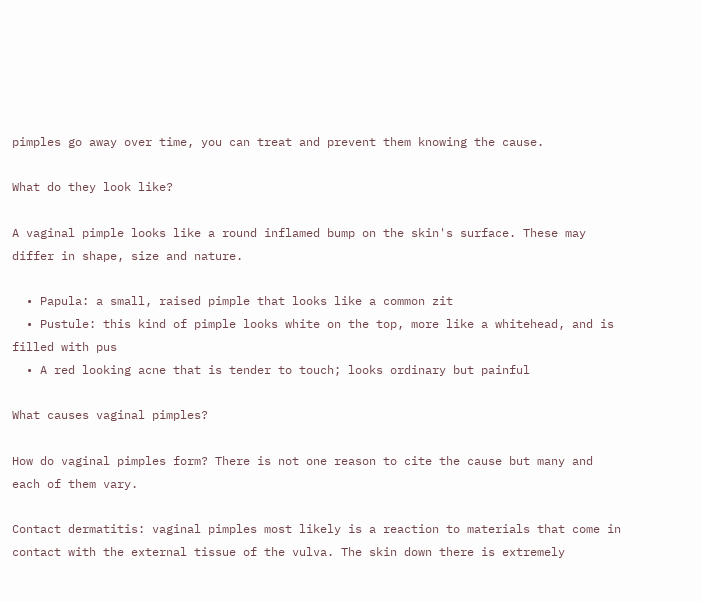pimples go away over time, you can treat and prevent them knowing the cause.

What do they look like?

A vaginal pimple looks like a round inflamed bump on the skin's surface. These may differ in shape, size and nature.

  • Papula: a small, raised pimple that looks like a common zit
  • Pustule: this kind of pimple looks white on the top, more like a whitehead, and is filled with pus
  • A red looking acne that is tender to touch; looks ordinary but painful

What causes vaginal pimples?

How do vaginal pimples form? There is not one reason to cite the cause but many and each of them vary.

Contact dermatitis: vaginal pimples most likely is a reaction to materials that come in contact with the external tissue of the vulva. The skin down there is extremely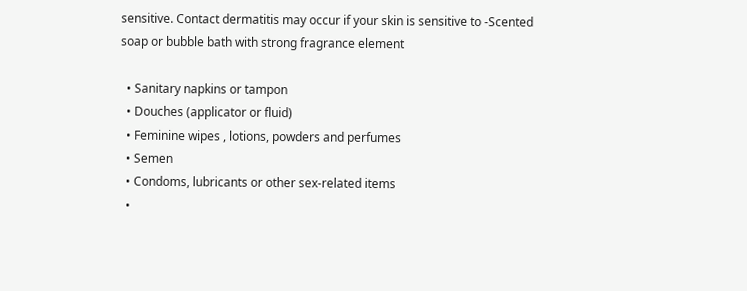sensitive. Contact dermatitis may occur if your skin is sensitive to -Scented soap or bubble bath with strong fragrance element

  • Sanitary napkins or tampon
  • Douches (applicator or fluid)
  • Feminine wipes , lotions, powders and perfumes
  • Semen
  • Condoms, lubricants or other sex-related items
  •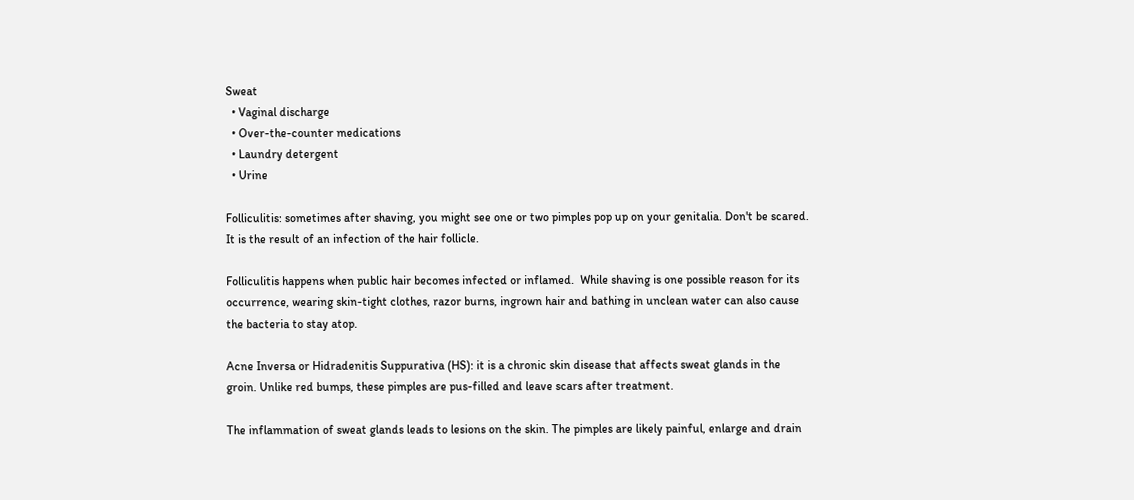Sweat
  • Vaginal discharge
  • Over-the-counter medications
  • Laundry detergent
  • Urine

Folliculitis: sometimes after shaving, you might see one or two pimples pop up on your genitalia. Don't be scared. It is the result of an infection of the hair follicle.

Folliculitis happens when public hair becomes infected or inflamed.  While shaving is one possible reason for its occurrence, wearing skin-tight clothes, razor burns, ingrown hair and bathing in unclean water can also cause the bacteria to stay atop.

Acne Inversa or Hidradenitis Suppurativa (HS): it is a chronic skin disease that affects sweat glands in the groin. Unlike red bumps, these pimples are pus-filled and leave scars after treatment.

The inflammation of sweat glands leads to lesions on the skin. The pimples are likely painful, enlarge and drain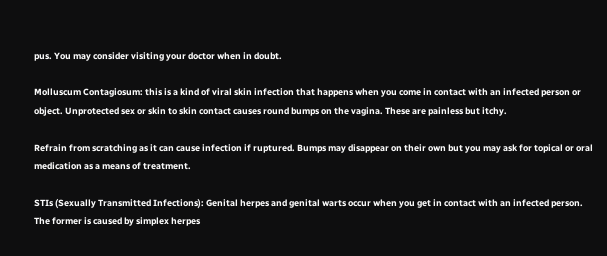pus. You may consider visiting your doctor when in doubt.

Molluscum Contagiosum: this is a kind of viral skin infection that happens when you come in contact with an infected person or object. Unprotected sex or skin to skin contact causes round bumps on the vagina. These are painless but itchy.

Refrain from scratching as it can cause infection if ruptured. Bumps may disappear on their own but you may ask for topical or oral medication as a means of treatment.

STIs (Sexually Transmitted Infections): Genital herpes and genital warts occur when you get in contact with an infected person. The former is caused by simplex herpes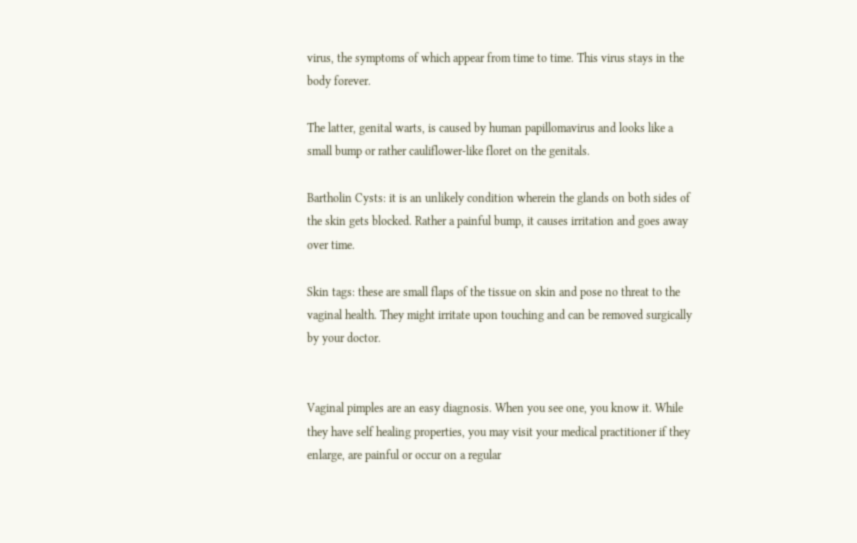virus, the symptoms of which appear from time to time. This virus stays in the body forever.

The latter, genital warts, is caused by human papillomavirus and looks like a small bump or rather cauliflower-like floret on the genitals.

Bartholin Cysts: it is an unlikely condition wherein the glands on both sides of the skin gets blocked. Rather a painful bump, it causes irritation and goes away over time.

Skin tags: these are small flaps of the tissue on skin and pose no threat to the vaginal health. They might irritate upon touching and can be removed surgically by your doctor.


Vaginal pimples are an easy diagnosis. When you see one, you know it. While they have self healing properties, you may visit your medical practitioner if they enlarge, are painful or occur on a regular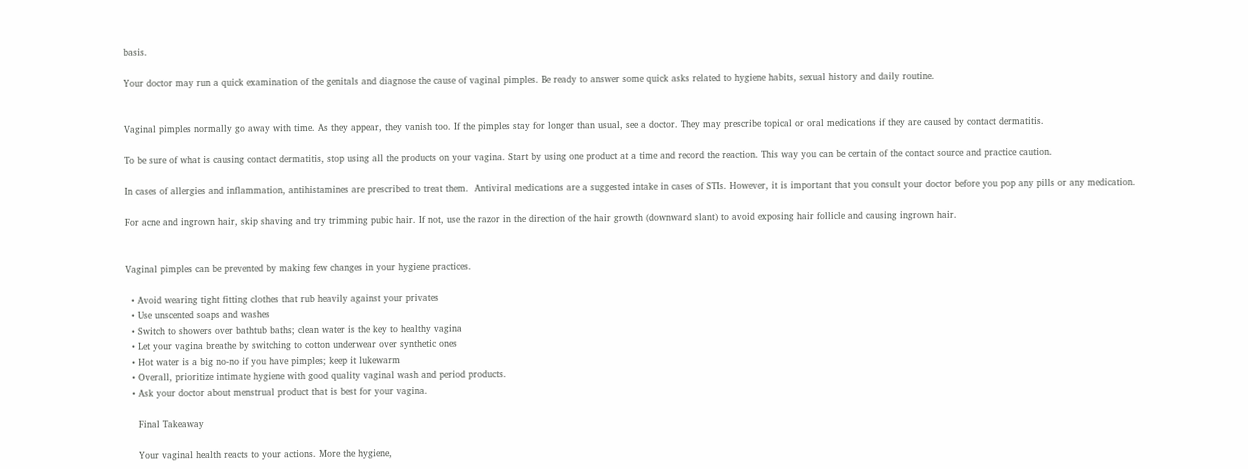basis.

Your doctor may run a quick examination of the genitals and diagnose the cause of vaginal pimples. Be ready to answer some quick asks related to hygiene habits, sexual history and daily routine.


Vaginal pimples normally go away with time. As they appear, they vanish too. If the pimples stay for longer than usual, see a doctor. They may prescribe topical or oral medications if they are caused by contact dermatitis.

To be sure of what is causing contact dermatitis, stop using all the products on your vagina. Start by using one product at a time and record the reaction. This way you can be certain of the contact source and practice caution.

In cases of allergies and inflammation, antihistamines are prescribed to treat them.  Antiviral medications are a suggested intake in cases of STIs. However, it is important that you consult your doctor before you pop any pills or any medication.

For acne and ingrown hair, skip shaving and try trimming pubic hair. If not, use the razor in the direction of the hair growth (downward slant) to avoid exposing hair follicle and causing ingrown hair.


Vaginal pimples can be prevented by making few changes in your hygiene practices.

  • Avoid wearing tight fitting clothes that rub heavily against your privates
  • Use unscented soaps and washes
  • Switch to showers over bathtub baths; clean water is the key to healthy vagina
  • Let your vagina breathe by switching to cotton underwear over synthetic ones
  • Hot water is a big no-no if you have pimples; keep it lukewarm
  • Overall, prioritize intimate hygiene with good quality vaginal wash and period products.
  • Ask your doctor about menstrual product that is best for your vagina.

    Final Takeaway

    Your vaginal health reacts to your actions. More the hygiene,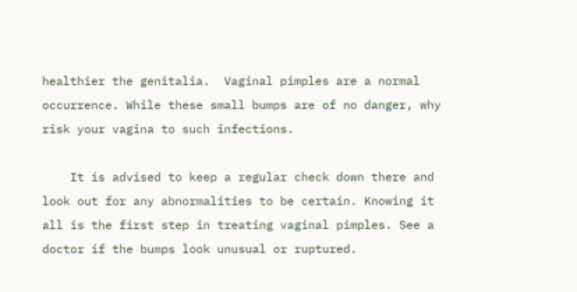healthier the genitalia.  Vaginal pimples are a normal occurrence. While these small bumps are of no danger, why risk your vagina to such infections.

    It is advised to keep a regular check down there and look out for any abnormalities to be certain. Knowing it all is the first step in treating vaginal pimples. See a doctor if the bumps look unusual or ruptured.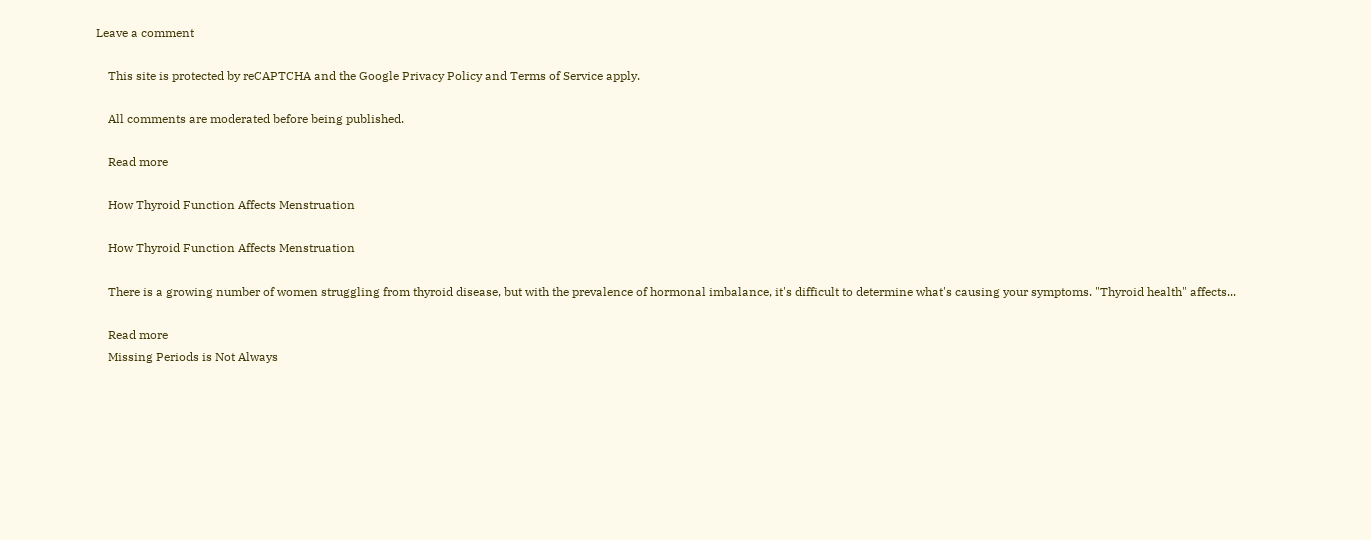Leave a comment

    This site is protected by reCAPTCHA and the Google Privacy Policy and Terms of Service apply.

    All comments are moderated before being published.

    Read more

    How Thyroid Function Affects Menstruation

    How Thyroid Function Affects Menstruation

    There is a growing number of women struggling from thyroid disease, but with the prevalence of hormonal imbalance, it's difficult to determine what's causing your symptoms. "Thyroid health" affects...

    Read more
    Missing Periods is Not Always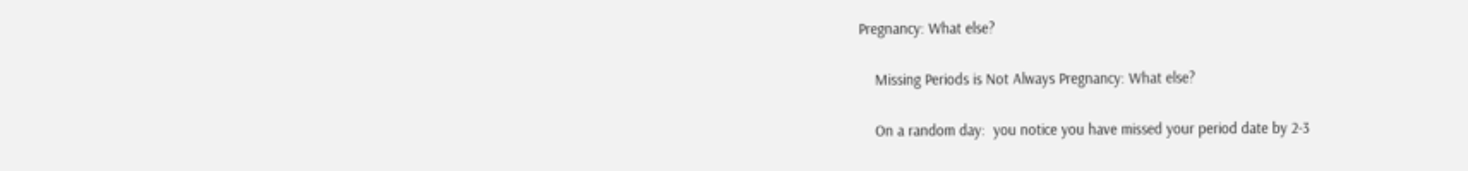Pregnancy: What else?

    Missing Periods is Not Always Pregnancy: What else?

    On a random day:  you notice you have missed your period date by 2-3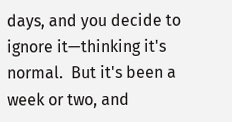days, and you decide to ignore it—thinking it's normal.  But it's been a week or two, and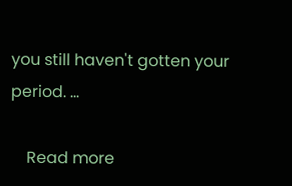you still haven't gotten your period. ...

    Read more